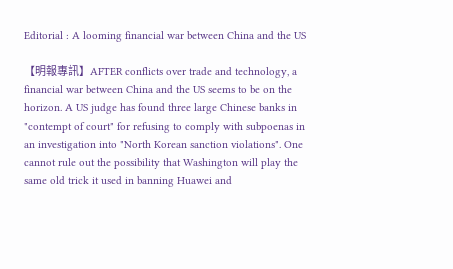Editorial : A looming financial war between China and the US

【明報專訊】AFTER conflicts over trade and technology, a financial war between China and the US seems to be on the horizon. A US judge has found three large Chinese banks in "contempt of court" for refusing to comply with subpoenas in an investigation into "North Korean sanction violations". One cannot rule out the possibility that Washington will play the same old trick it used in banning Huawei and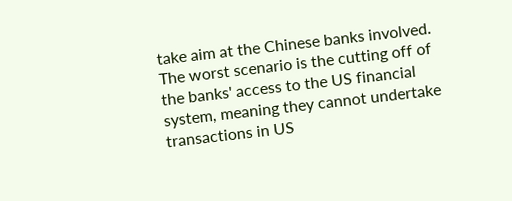take aim at the Chinese banks involved. The worst scenario is the cutting off of the banks' access to the US financial system, meaning they cannot undertake transactions in US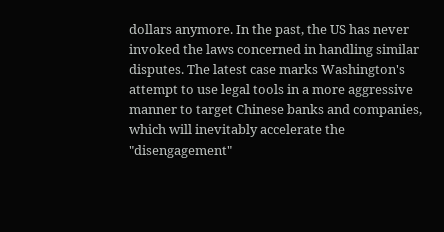dollars anymore. In the past, the US has never invoked the laws concerned in handling similar disputes. The latest case marks Washington's attempt to use legal tools in a more aggressive manner to target Chinese banks and companies, which will inevitably accelerate the "disengagement"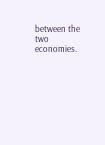between the two economies.